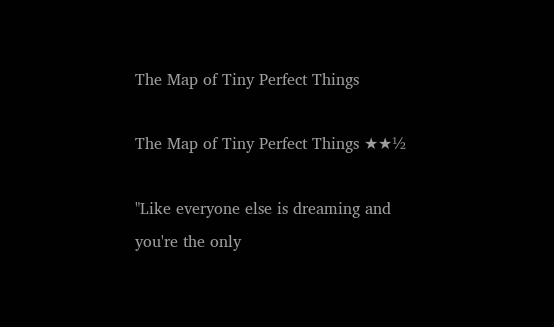The Map of Tiny Perfect Things

The Map of Tiny Perfect Things ★★½

"Like everyone else is dreaming and you're the only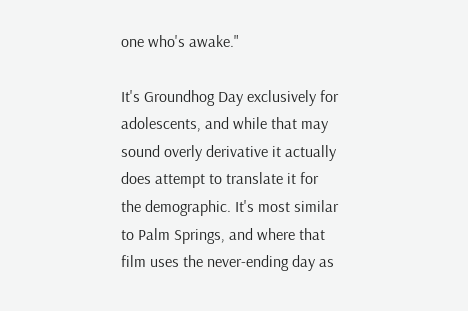one who's awake."

It's Groundhog Day exclusively for adolescents, and while that may sound overly derivative it actually does attempt to translate it for the demographic. It's most similar to Palm Springs, and where that film uses the never-ending day as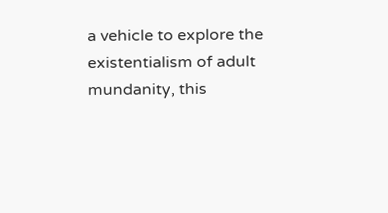a vehicle to explore the existentialism of adult mundanity, this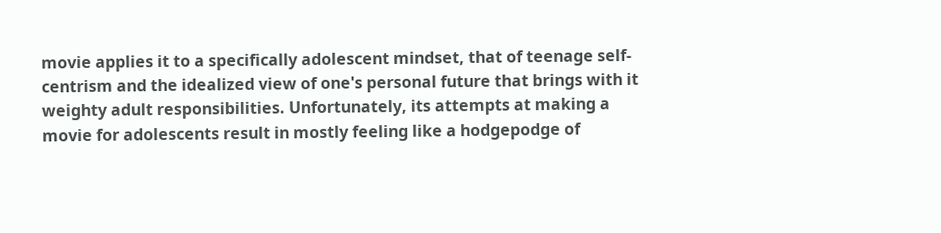movie applies it to a specifically adolescent mindset, that of teenage self-centrism and the idealized view of one's personal future that brings with it weighty adult responsibilities. Unfortunately, its attempts at making a movie for adolescents result in mostly feeling like a hodgepodge of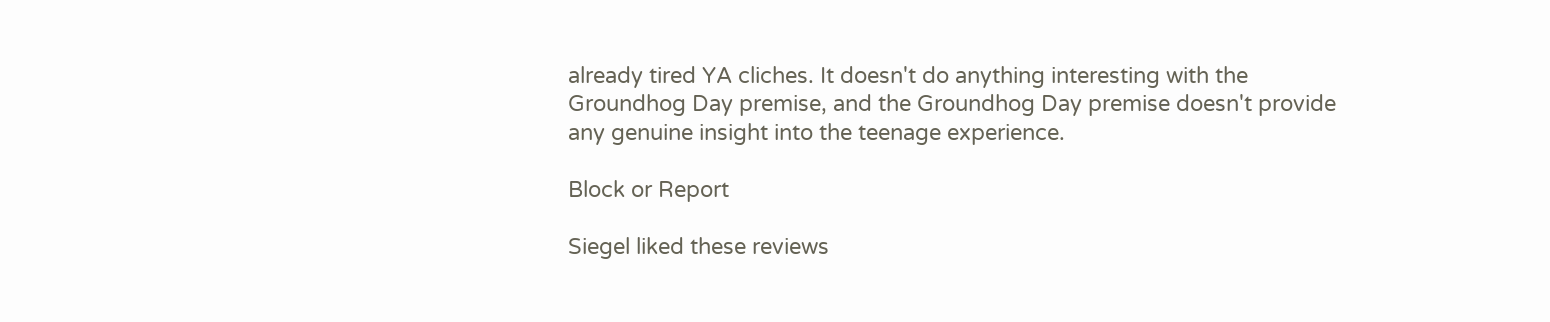already tired YA cliches. It doesn't do anything interesting with the Groundhog Day premise, and the Groundhog Day premise doesn't provide any genuine insight into the teenage experience.

Block or Report

Siegel liked these reviews